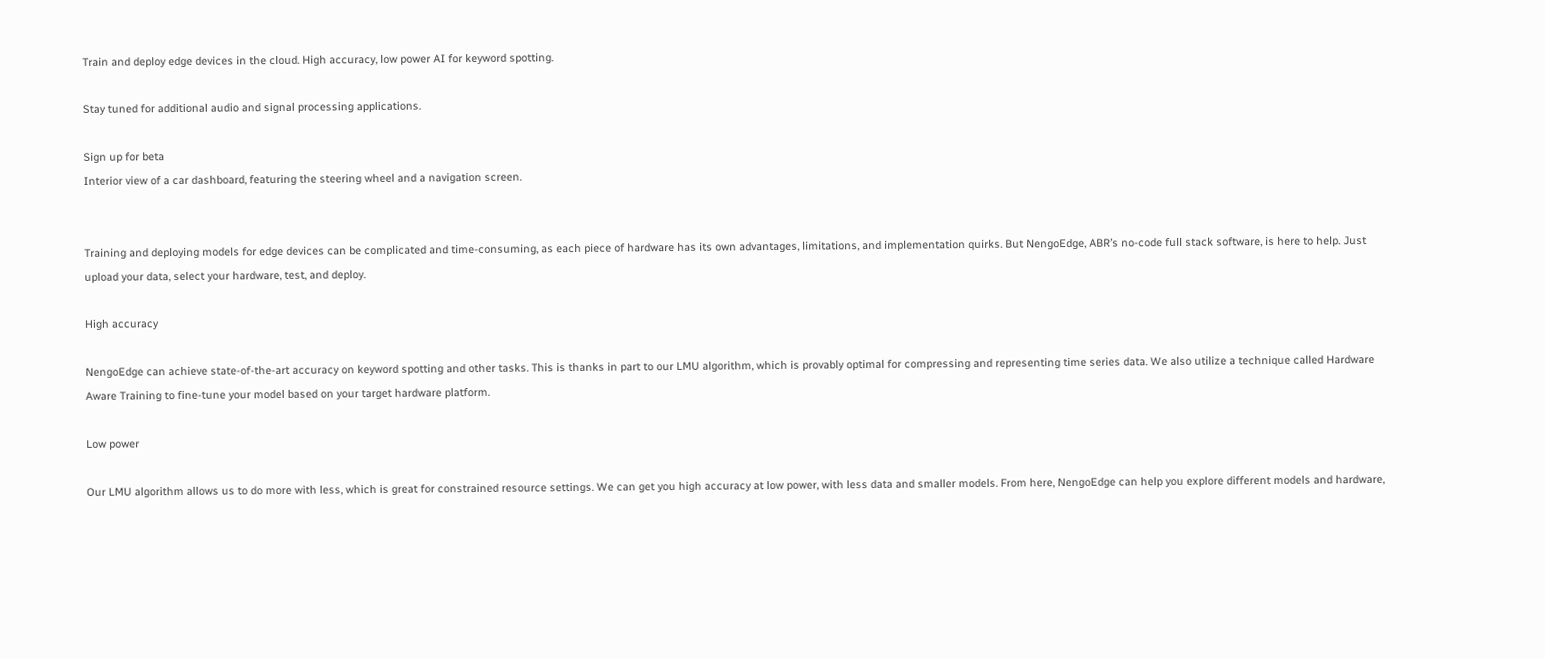Train and deploy edge devices in the cloud. High accuracy, low power AI for keyword spotting.

Stay tuned for additional audio and signal processing applications.

Sign up for beta
Interior view of a car dashboard, featuring the steering wheel and a navigation screen.


Training and deploying models for edge devices can be complicated and time-consuming, as each piece of hardware has its own advantages, limitations, and implementation quirks. But NengoEdge, ABR’s no-code full stack software, is here to help. Just upload your data, select your hardware, test, and deploy.

High accuracy

NengoEdge can achieve state-of-the-art accuracy on keyword spotting and other tasks. This is thanks in part to our LMU algorithm, which is provably optimal for compressing and representing time series data. We also utilize a technique called Hardware Aware Training to fine-tune your model based on your target hardware platform.

Low power

Our LMU algorithm allows us to do more with less, which is great for constrained resource settings. We can get you high accuracy at low power, with less data and smaller models. From here, NengoEdge can help you explore different models and hardware,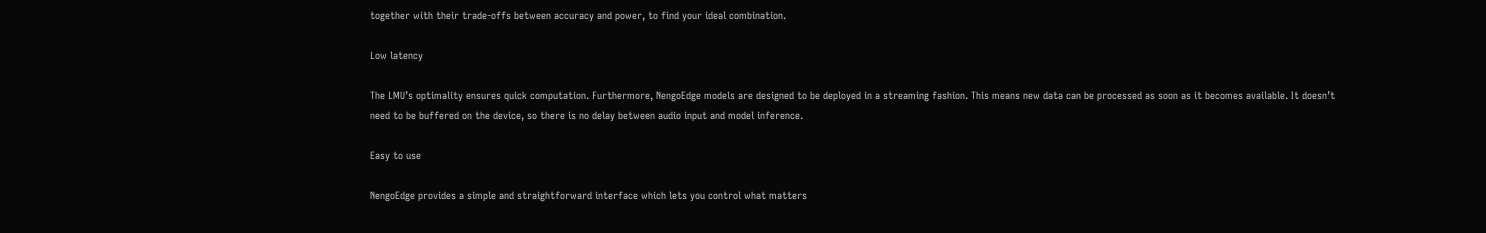together with their trade-offs between accuracy and power, to find your ideal combination.

Low latency

The LMU’s optimality ensures quick computation. Furthermore, NengoEdge models are designed to be deployed in a streaming fashion. This means new data can be processed as soon as it becomes available. It doesn’t need to be buffered on the device, so there is no delay between audio input and model inference.

Easy to use

NengoEdge provides a simple and straightforward interface which lets you control what matters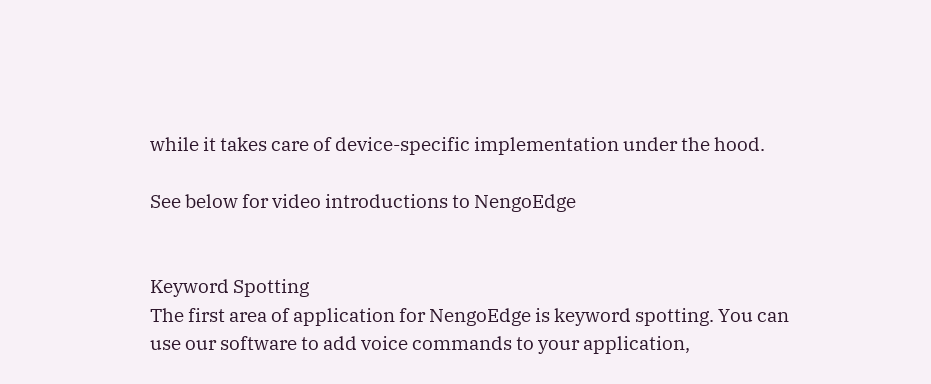while it takes care of device-specific implementation under the hood.

See below for video introductions to NengoEdge


Keyword Spotting
The first area of application for NengoEdge is keyword spotting. You can use our software to add voice commands to your application,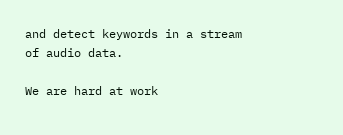and detect keywords in a stream of audio data.

We are hard at work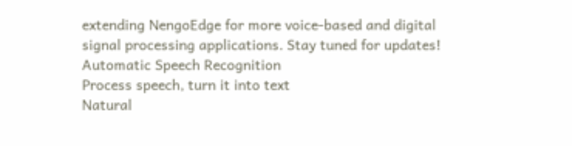extending NengoEdge for more voice-based and digital signal processing applications. Stay tuned for updates!
Automatic Speech Recognition
Process speech, turn it into text
Natural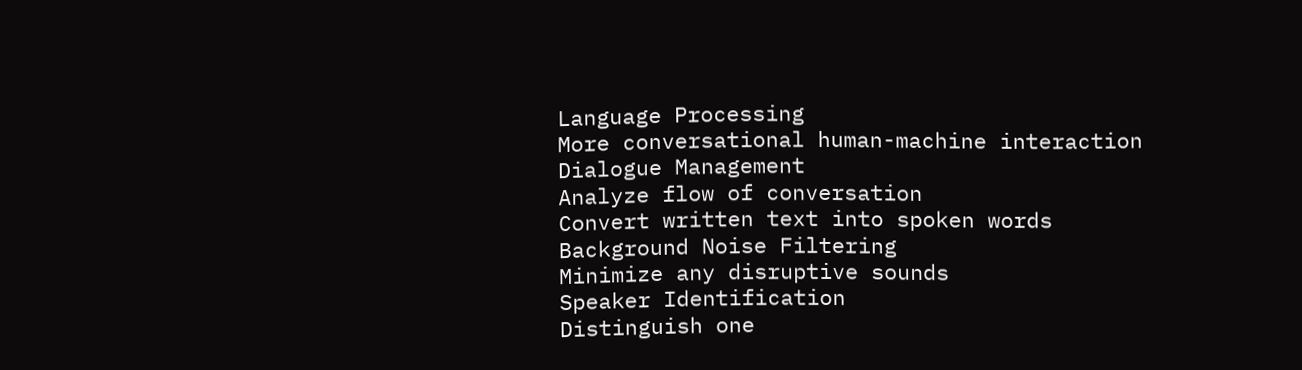Language Processing
More conversational human-machine interaction
Dialogue Management
Analyze flow of conversation
Convert written text into spoken words
Background Noise Filtering
Minimize any disruptive sounds
Speaker Identification
Distinguish one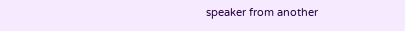speaker from another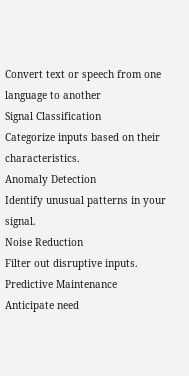Convert text or speech from one language to another
Signal Classification
Categorize inputs based on their characteristics.
Anomaly Detection
Identify unusual patterns in your signal.
Noise Reduction
Filter out disruptive inputs.
Predictive Maintenance
Anticipate need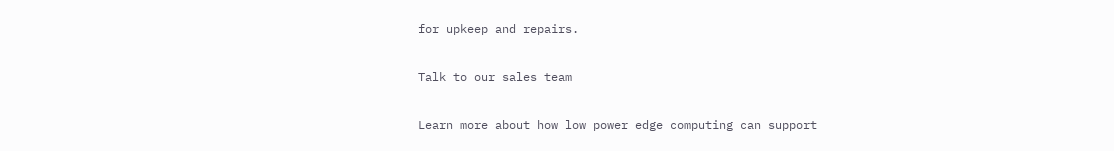for upkeep and repairs.

Talk to our sales team

Learn more about how low power edge computing can support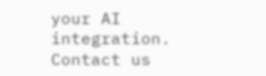your AI integration.
Contact us